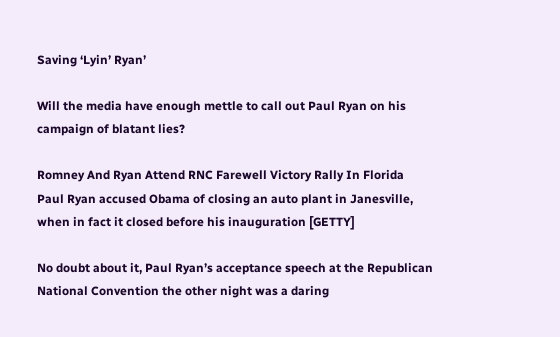Saving ‘Lyin’ Ryan’

Will the media have enough mettle to call out Paul Ryan on his campaign of blatant lies?

Romney And Ryan Attend RNC Farewell Victory Rally In Florida
Paul Ryan accused Obama of closing an auto plant in Janesville, when in fact it closed before his inauguration [GETTY]

No doubt about it, Paul Ryan’s acceptance speech at the Republican National Convention the other night was a daring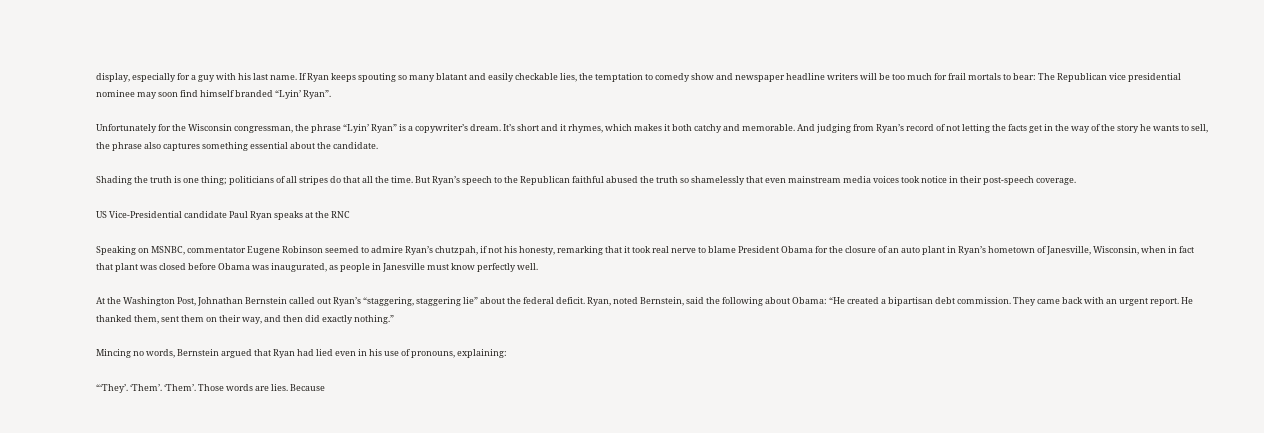display, especially for a guy with his last name. If Ryan keeps spouting so many blatant and easily checkable lies, the temptation to comedy show and newspaper headline writers will be too much for frail mortals to bear: The Republican vice presidential nominee may soon find himself branded “Lyin’ Ryan”.

Unfortunately for the Wisconsin congressman, the phrase “Lyin’ Ryan” is a copywriter’s dream. It’s short and it rhymes, which makes it both catchy and memorable. And judging from Ryan’s record of not letting the facts get in the way of the story he wants to sell, the phrase also captures something essential about the candidate.

Shading the truth is one thing; politicians of all stripes do that all the time. But Ryan’s speech to the Republican faithful abused the truth so shamelessly that even mainstream media voices took notice in their post-speech coverage.

US Vice-Presidential candidate Paul Ryan speaks at the RNC

Speaking on MSNBC, commentator Eugene Robinson seemed to admire Ryan’s chutzpah, if not his honesty, remarking that it took real nerve to blame President Obama for the closure of an auto plant in Ryan’s hometown of Janesville, Wisconsin, when in fact that plant was closed before Obama was inaugurated, as people in Janesville must know perfectly well.

At the Washington Post, Johnathan Bernstein called out Ryan’s “staggering, staggering lie” about the federal deficit. Ryan, noted Bernstein, said the following about Obama: “He created a bipartisan debt commission. They came back with an urgent report. He thanked them, sent them on their way, and then did exactly nothing.”

Mincing no words, Bernstein argued that Ryan had lied even in his use of pronouns, explaining:

“‘They’. ‘Them’. ‘Them’. Those words are lies. Because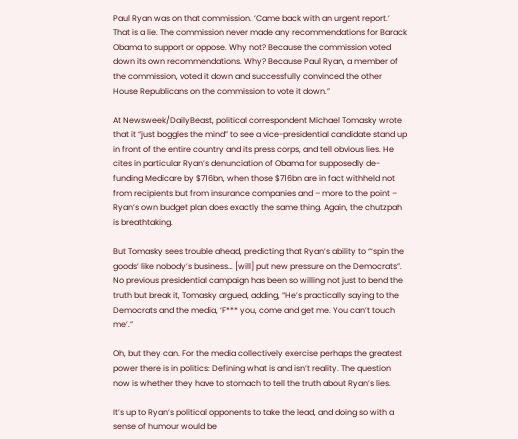Paul Ryan was on that commission. ‘Came back with an urgent report.’ That is a lie. The commission never made any recommendations for Barack Obama to support or oppose. Why not? Because the commission voted down its own recommendations. Why? Because Paul Ryan, a member of the commission, voted it down and successfully convinced the other House Republicans on the commission to vote it down.”

At Newsweek/DailyBeast, political correspondent Michael Tomasky wrote that it “just boggles the mind” to see a vice-presidential candidate stand up in front of the entire country and its press corps, and tell obvious lies. He cites in particular Ryan’s denunciation of Obama for supposedly de-funding Medicare by $716bn, when those $716bn are in fact withheld not from recipients but from insurance companies and – more to the point – Ryan’s own budget plan does exactly the same thing. Again, the chutzpah is breathtaking.

But Tomasky sees trouble ahead, predicting that Ryan’s ability to “‘spin the goods’ like nobody’s business… [will] put new pressure on the Democrats”. No previous presidential campaign has been so willing not just to bend the truth but break it, Tomasky argued, adding, “He’s practically saying to the Democrats and the media, ‘F*** you, come and get me. You can’t touch me’.”

Oh, but they can. For the media collectively exercise perhaps the greatest power there is in politics: Defining what is and isn’t reality. The question now is whether they have to stomach to tell the truth about Ryan’s lies.

It’s up to Ryan’s political opponents to take the lead, and doing so with a sense of humour would be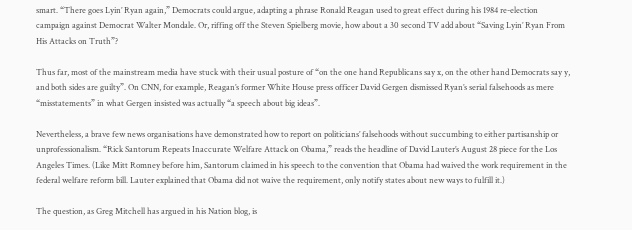smart. “There goes Lyin’ Ryan again,” Democrats could argue, adapting a phrase Ronald Reagan used to great effect during his 1984 re-election campaign against Democrat Walter Mondale. Or, riffing off the Steven Spielberg movie, how about a 30 second TV add about “Saving Lyin’ Ryan From His Attacks on Truth”?

Thus far, most of the mainstream media have stuck with their usual posture of “on the one hand Republicans say x, on the other hand Democrats say y, and both sides are guilty”. On CNN, for example, Reagan’s former White House press officer David Gergen dismissed Ryan’s serial falsehoods as mere “misstatements” in what Gergen insisted was actually “a speech about big ideas”.

Nevertheless, a brave few news organisations have demonstrated how to report on politicians’ falsehoods without succumbing to either partisanship or unprofessionalism. “Rick Santorum Repeats Inaccurate Welfare Attack on Obama,” reads the headline of David Lauter’s August 28 piece for the Los Angeles Times. (Like Mitt Romney before him, Santorum claimed in his speech to the convention that Obama had waived the work requirement in the federal welfare reform bill. Lauter explained that Obama did not waive the requirement, only notify states about new ways to fulfill it.)

The question, as Greg Mitchell has argued in his Nation blog, is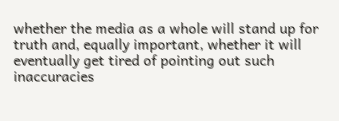whether the media as a whole will stand up for truth and, equally important, whether it will eventually get tired of pointing out such inaccuracies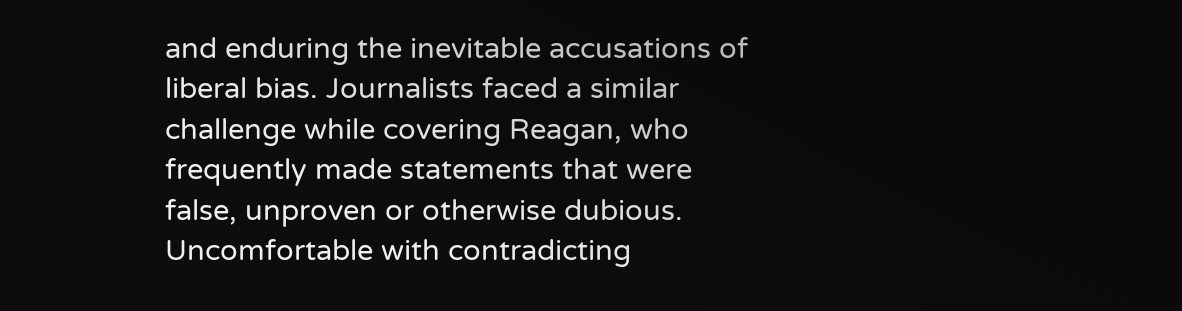and enduring the inevitable accusations of liberal bias. Journalists faced a similar challenge while covering Reagan, who frequently made statements that were false, unproven or otherwise dubious. Uncomfortable with contradicting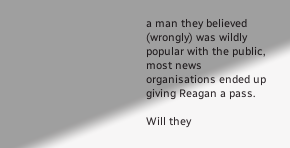a man they believed (wrongly) was wildly popular with the public, most news organisations ended up giving Reagan a pass.

Will they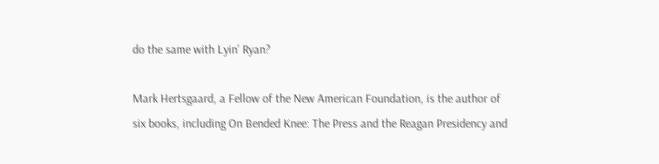do the same with Lyin’ Ryan?

Mark Hertsgaard, a Fellow of the New American Foundation, is the author of six books, including On Bended Knee: The Press and the Reagan Presidency and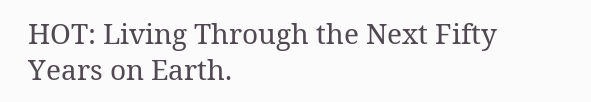HOT: Living Through the Next Fifty Years on Earth.